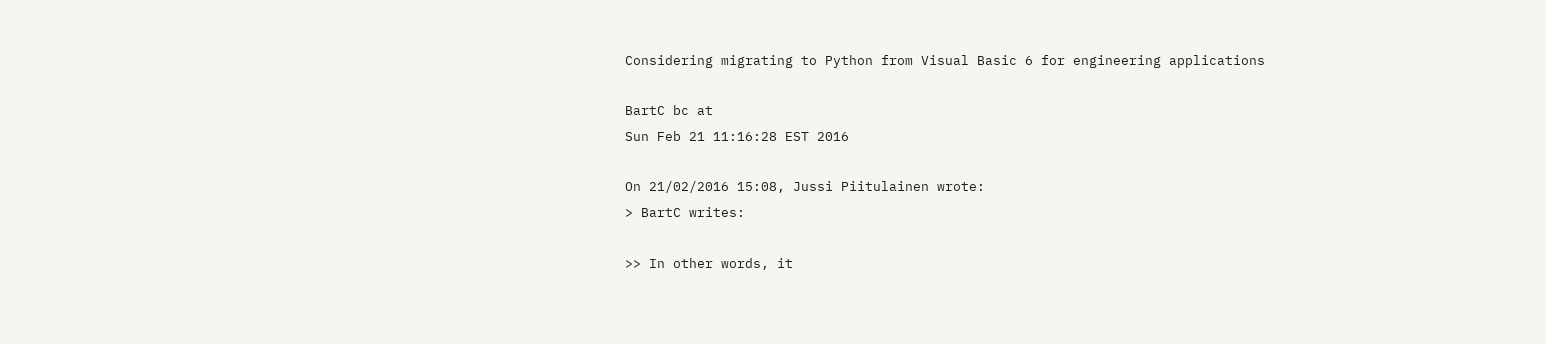Considering migrating to Python from Visual Basic 6 for engineering applications

BartC bc at
Sun Feb 21 11:16:28 EST 2016

On 21/02/2016 15:08, Jussi Piitulainen wrote:
> BartC writes:

>> In other words, it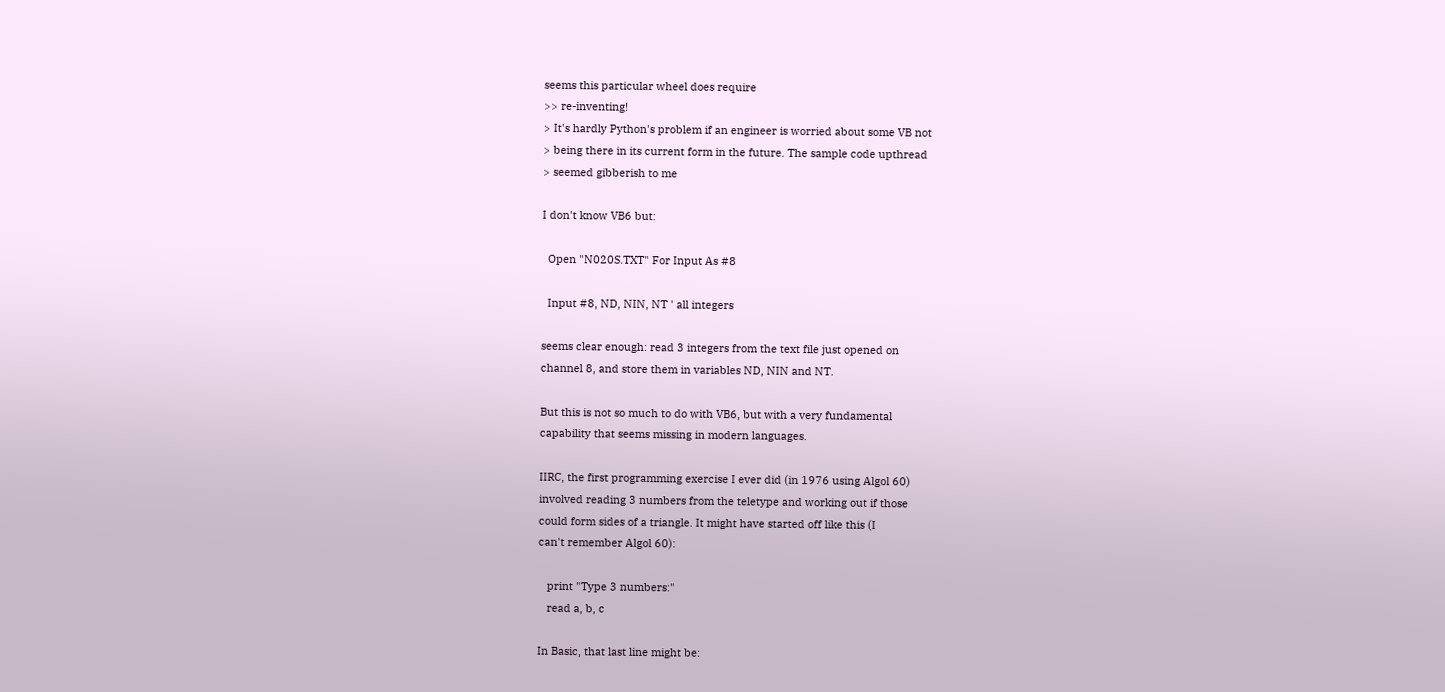seems this particular wheel does require
>> re-inventing!
> It's hardly Python's problem if an engineer is worried about some VB not
> being there in its current form in the future. The sample code upthread
> seemed gibberish to me

I don't know VB6 but:

  Open "N020S.TXT" For Input As #8

  Input #8, ND, NIN, NT ' all integers

seems clear enough: read 3 integers from the text file just opened on
channel 8, and store them in variables ND, NIN and NT.

But this is not so much to do with VB6, but with a very fundamental
capability that seems missing in modern languages.

IIRC, the first programming exercise I ever did (in 1976 using Algol 60)
involved reading 3 numbers from the teletype and working out if those
could form sides of a triangle. It might have started off like this (I
can't remember Algol 60):

   print "Type 3 numbers:"
   read a, b, c

In Basic, that last line might be: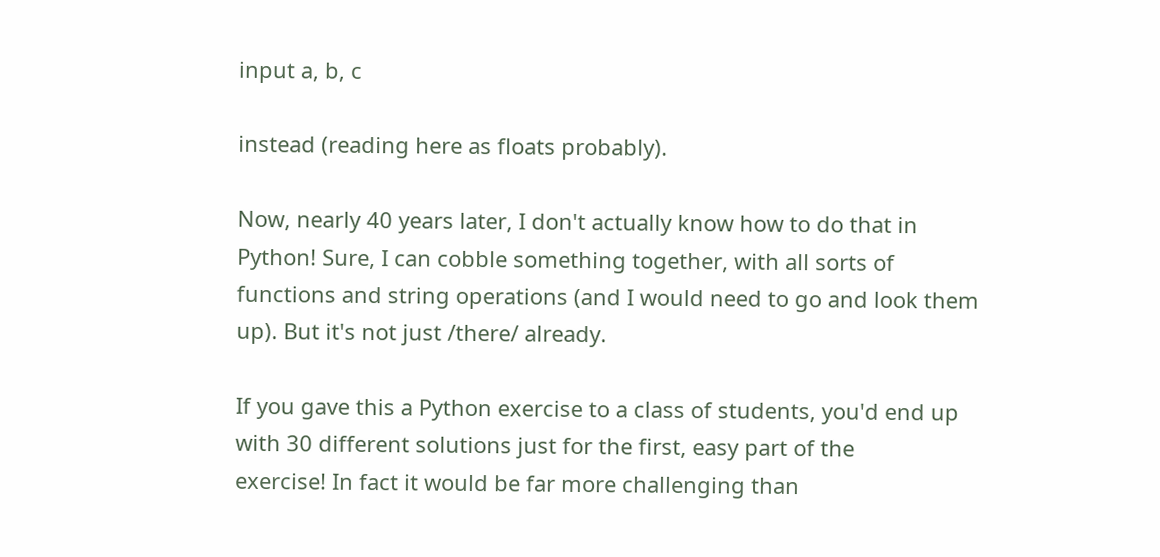input a, b, c

instead (reading here as floats probably).

Now, nearly 40 years later, I don't actually know how to do that in
Python! Sure, I can cobble something together, with all sorts of
functions and string operations (and I would need to go and look them
up). But it's not just /there/ already.

If you gave this a Python exercise to a class of students, you'd end up
with 30 different solutions just for the first, easy part of the
exercise! In fact it would be far more challenging than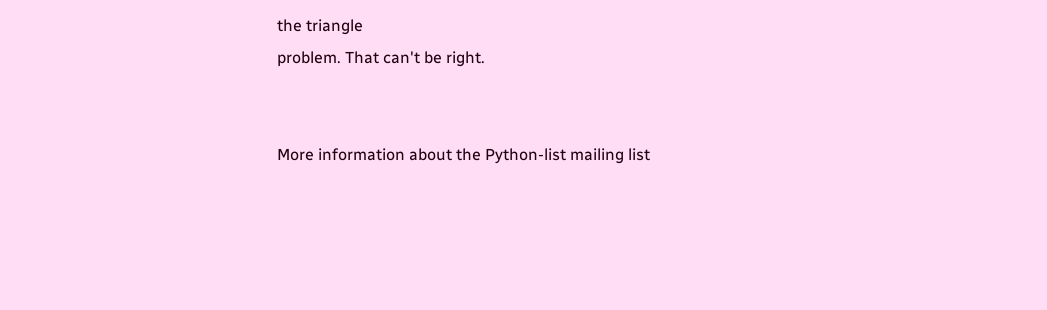the triangle
problem. That can't be right.


More information about the Python-list mailing list